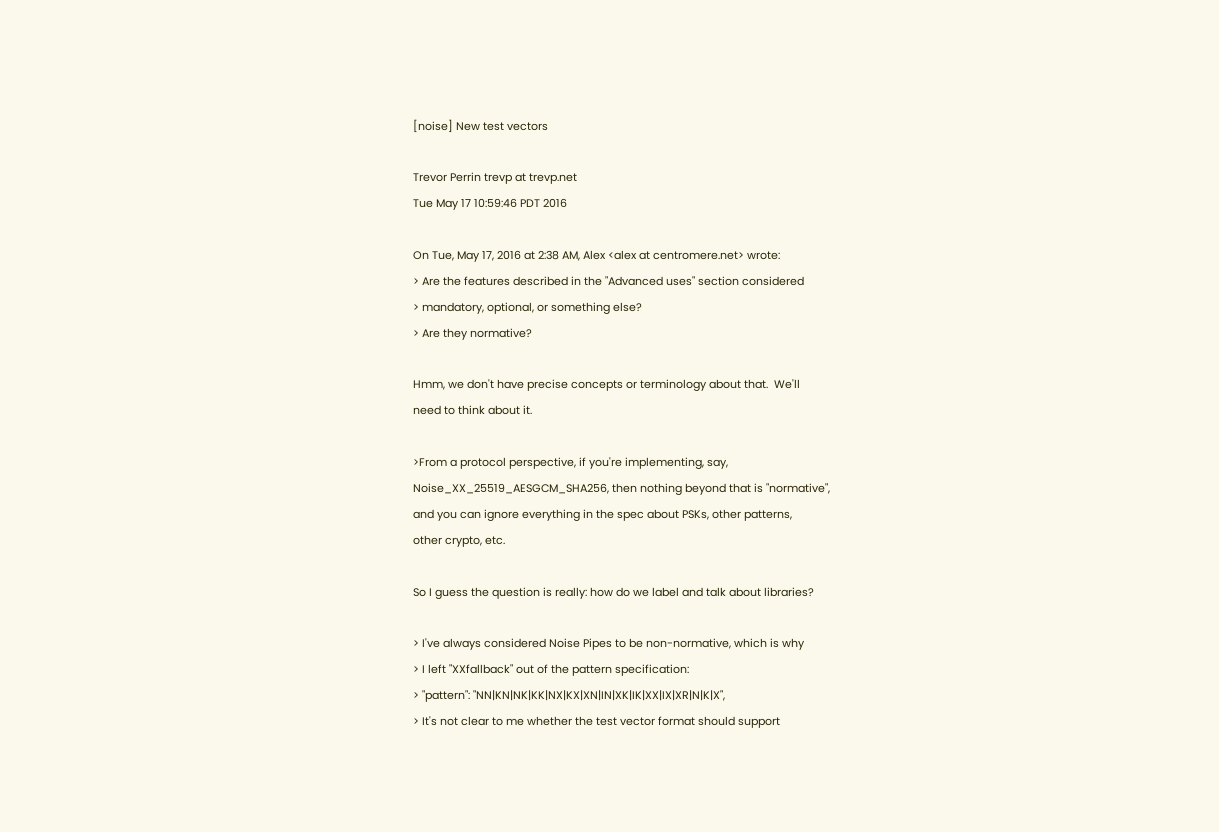[noise] New test vectors

Trevor Perrin trevp at trevp.net
Tue May 17 10:59:46 PDT 2016

On Tue, May 17, 2016 at 2:38 AM, Alex <alex at centromere.net> wrote:
> Are the features described in the "Advanced uses" section considered
> mandatory, optional, or something else?
> Are they normative?

Hmm, we don't have precise concepts or terminology about that.  We'll
need to think about it.

>From a protocol perspective, if you're implementing, say,
Noise_XX_25519_AESGCM_SHA256, then nothing beyond that is "normative",
and you can ignore everything in the spec about PSKs, other patterns,
other crypto, etc.

So I guess the question is really: how do we label and talk about libraries?

> I've always considered Noise Pipes to be non-normative, which is why
> I left "XXfallback" out of the pattern specification:
> "pattern": "NN|KN|NK|KK|NX|KX|XN|IN|XK|IK|XX|IX|XR|N|K|X",
> It's not clear to me whether the test vector format should support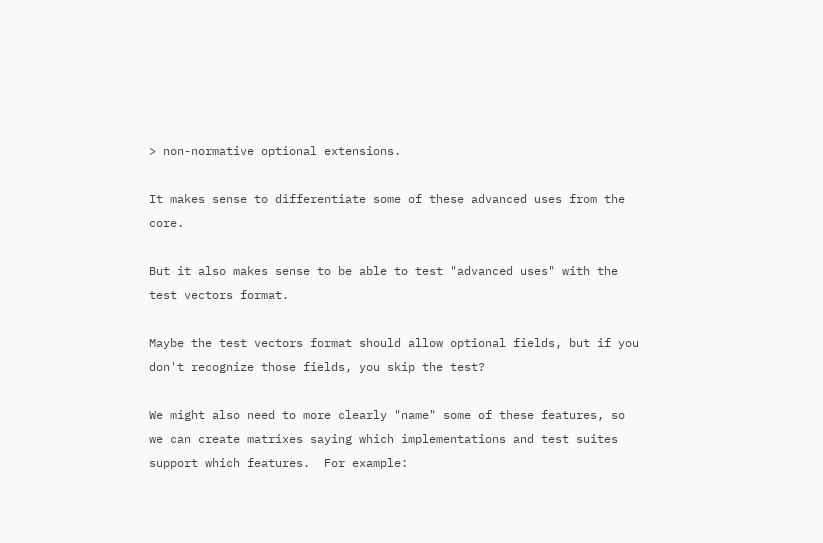> non-normative optional extensions.

It makes sense to differentiate some of these advanced uses from the core.

But it also makes sense to be able to test "advanced uses" with the
test vectors format.

Maybe the test vectors format should allow optional fields, but if you
don't recognize those fields, you skip the test?

We might also need to more clearly "name" some of these features, so
we can create matrixes saying which implementations and test suites
support which features.  For example: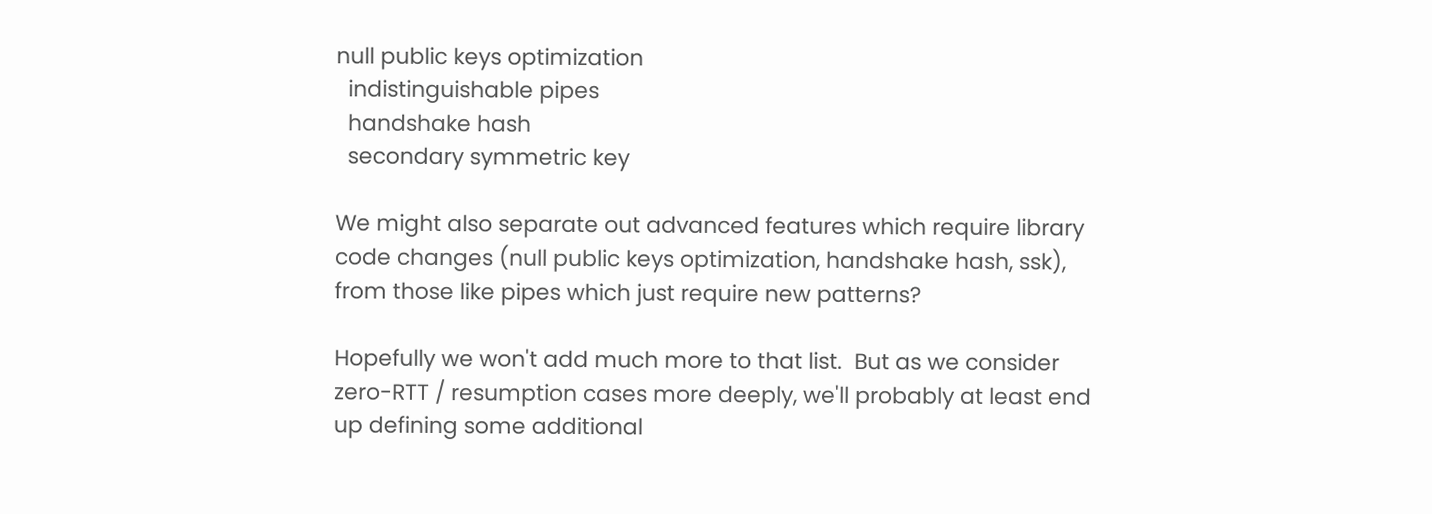null public keys optimization
  indistinguishable pipes
  handshake hash
  secondary symmetric key

We might also separate out advanced features which require library
code changes (null public keys optimization, handshake hash, ssk),
from those like pipes which just require new patterns?

Hopefully we won't add much more to that list.  But as we consider
zero-RTT / resumption cases more deeply, we'll probably at least end
up defining some additional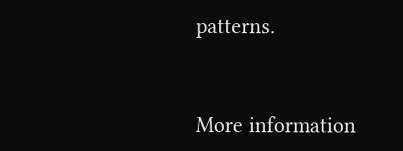patterns.


More information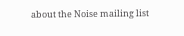about the Noise mailing list